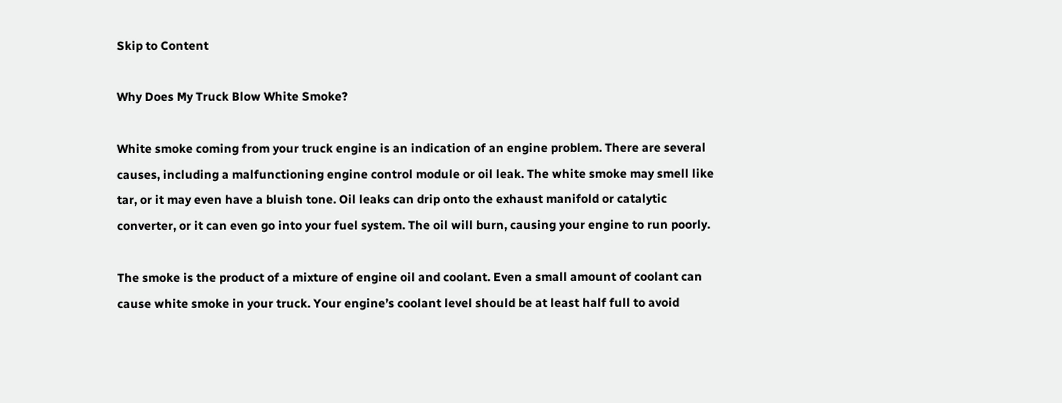Skip to Content

Why Does My Truck Blow White Smoke?

White smoke coming from your truck engine is an indication of an engine problem. There are several causes, including a malfunctioning engine control module or oil leak. The white smoke may smell like tar, or it may even have a bluish tone. Oil leaks can drip onto the exhaust manifold or catalytic converter, or it can even go into your fuel system. The oil will burn, causing your engine to run poorly.

The smoke is the product of a mixture of engine oil and coolant. Even a small amount of coolant can cause white smoke in your truck. Your engine’s coolant level should be at least half full to avoid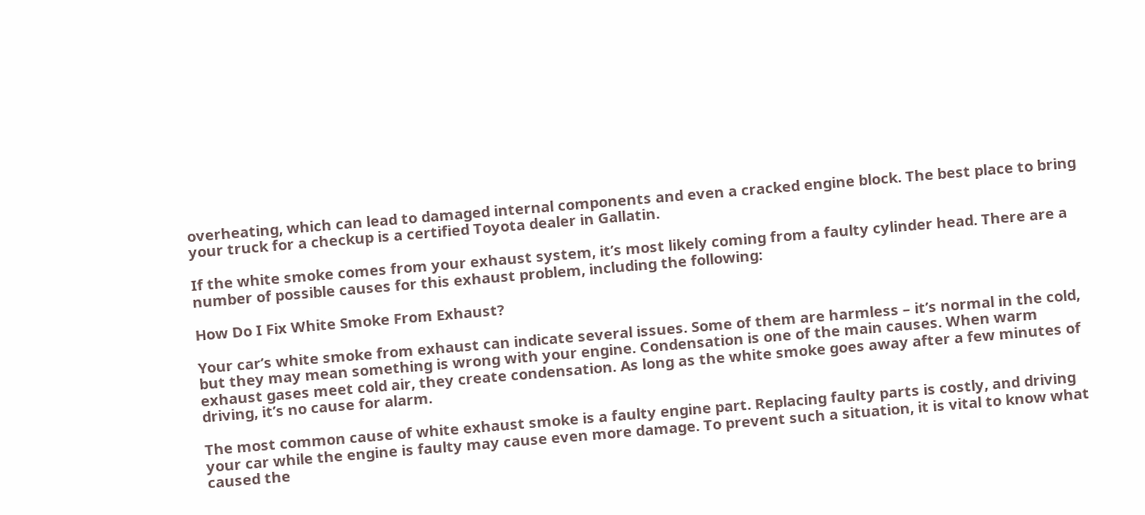overheating, which can lead to damaged internal components and even a cracked engine block. The best place to bring your truck for a checkup is a certified Toyota dealer in Gallatin.

If the white smoke comes from your exhaust system, it’s most likely coming from a faulty cylinder head. There are a number of possible causes for this exhaust problem, including the following:

How Do I Fix White Smoke From Exhaust?

Your car’s white smoke from exhaust can indicate several issues. Some of them are harmless – it’s normal in the cold, but they may mean something is wrong with your engine. Condensation is one of the main causes. When warm exhaust gases meet cold air, they create condensation. As long as the white smoke goes away after a few minutes of driving, it’s no cause for alarm.

The most common cause of white exhaust smoke is a faulty engine part. Replacing faulty parts is costly, and driving your car while the engine is faulty may cause even more damage. To prevent such a situation, it is vital to know what caused the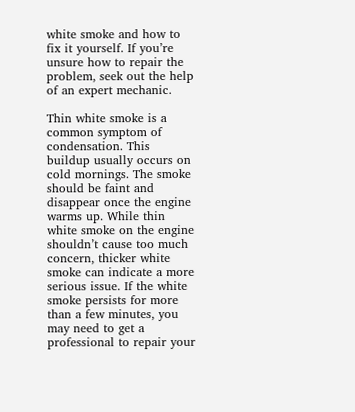white smoke and how to fix it yourself. If you’re unsure how to repair the problem, seek out the help of an expert mechanic.

Thin white smoke is a common symptom of condensation. This buildup usually occurs on cold mornings. The smoke should be faint and disappear once the engine warms up. While thin white smoke on the engine shouldn’t cause too much concern, thicker white smoke can indicate a more serious issue. If the white smoke persists for more than a few minutes, you may need to get a professional to repair your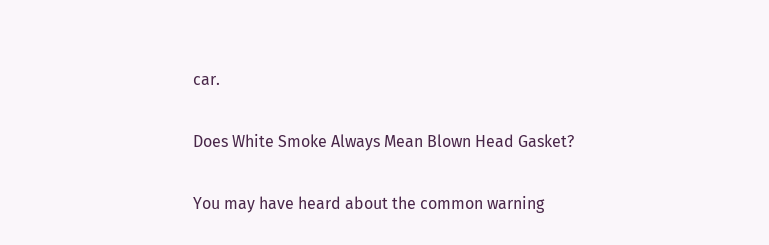car.

Does White Smoke Always Mean Blown Head Gasket?

You may have heard about the common warning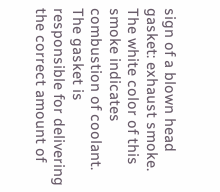sign of a blown head gasket: exhaust smoke. The white color of this smoke indicates combustion of coolant. The gasket is responsible for delivering the correct amount of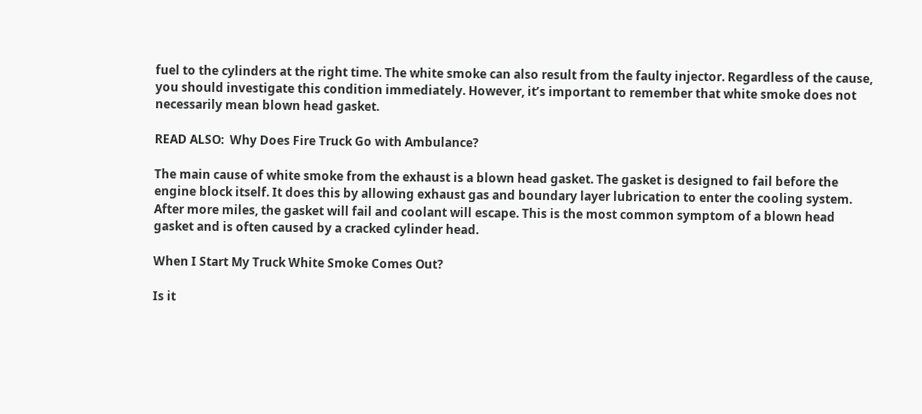fuel to the cylinders at the right time. The white smoke can also result from the faulty injector. Regardless of the cause, you should investigate this condition immediately. However, it’s important to remember that white smoke does not necessarily mean blown head gasket.

READ ALSO:  Why Does Fire Truck Go with Ambulance?

The main cause of white smoke from the exhaust is a blown head gasket. The gasket is designed to fail before the engine block itself. It does this by allowing exhaust gas and boundary layer lubrication to enter the cooling system. After more miles, the gasket will fail and coolant will escape. This is the most common symptom of a blown head gasket and is often caused by a cracked cylinder head.

When I Start My Truck White Smoke Comes Out?

Is it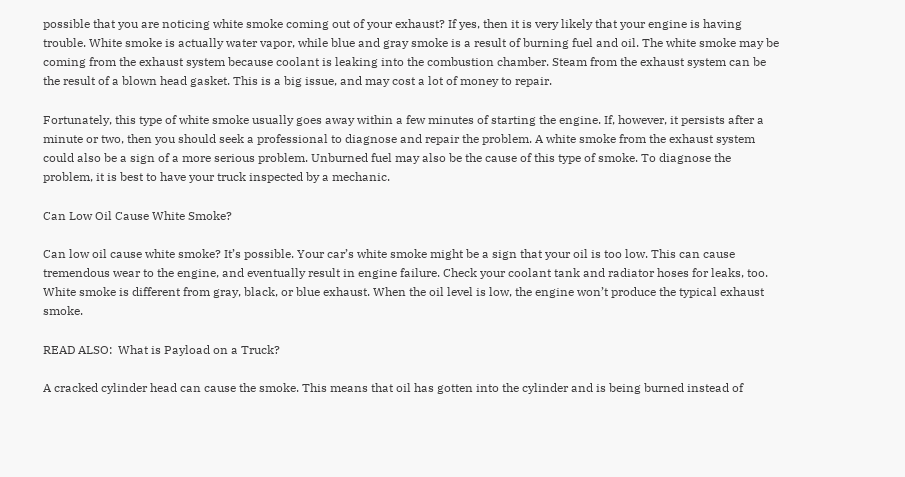possible that you are noticing white smoke coming out of your exhaust? If yes, then it is very likely that your engine is having trouble. White smoke is actually water vapor, while blue and gray smoke is a result of burning fuel and oil. The white smoke may be coming from the exhaust system because coolant is leaking into the combustion chamber. Steam from the exhaust system can be the result of a blown head gasket. This is a big issue, and may cost a lot of money to repair.

Fortunately, this type of white smoke usually goes away within a few minutes of starting the engine. If, however, it persists after a minute or two, then you should seek a professional to diagnose and repair the problem. A white smoke from the exhaust system could also be a sign of a more serious problem. Unburned fuel may also be the cause of this type of smoke. To diagnose the problem, it is best to have your truck inspected by a mechanic.

Can Low Oil Cause White Smoke?

Can low oil cause white smoke? It’s possible. Your car’s white smoke might be a sign that your oil is too low. This can cause tremendous wear to the engine, and eventually result in engine failure. Check your coolant tank and radiator hoses for leaks, too. White smoke is different from gray, black, or blue exhaust. When the oil level is low, the engine won’t produce the typical exhaust smoke.

READ ALSO:  What is Payload on a Truck?

A cracked cylinder head can cause the smoke. This means that oil has gotten into the cylinder and is being burned instead of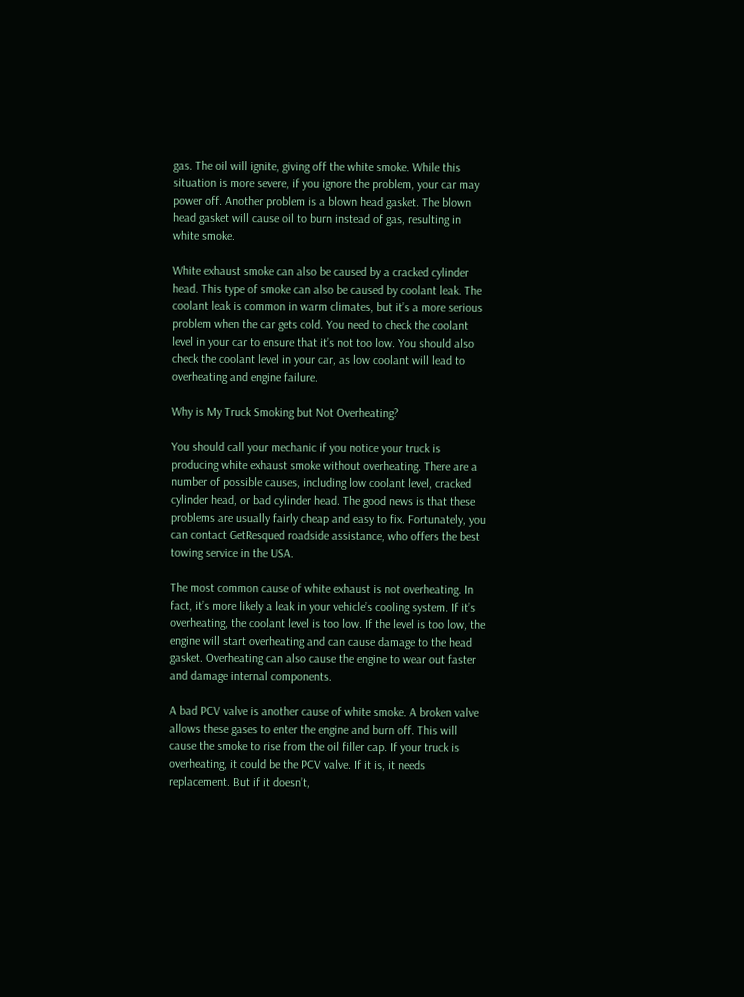gas. The oil will ignite, giving off the white smoke. While this situation is more severe, if you ignore the problem, your car may power off. Another problem is a blown head gasket. The blown head gasket will cause oil to burn instead of gas, resulting in white smoke.

White exhaust smoke can also be caused by a cracked cylinder head. This type of smoke can also be caused by coolant leak. The coolant leak is common in warm climates, but it’s a more serious problem when the car gets cold. You need to check the coolant level in your car to ensure that it’s not too low. You should also check the coolant level in your car, as low coolant will lead to overheating and engine failure.

Why is My Truck Smoking but Not Overheating?

You should call your mechanic if you notice your truck is producing white exhaust smoke without overheating. There are a number of possible causes, including low coolant level, cracked cylinder head, or bad cylinder head. The good news is that these problems are usually fairly cheap and easy to fix. Fortunately, you can contact GetResqued roadside assistance, who offers the best towing service in the USA.

The most common cause of white exhaust is not overheating. In fact, it’s more likely a leak in your vehicle’s cooling system. If it’s overheating, the coolant level is too low. If the level is too low, the engine will start overheating and can cause damage to the head gasket. Overheating can also cause the engine to wear out faster and damage internal components.

A bad PCV valve is another cause of white smoke. A broken valve allows these gases to enter the engine and burn off. This will cause the smoke to rise from the oil filler cap. If your truck is overheating, it could be the PCV valve. If it is, it needs replacement. But if it doesn’t,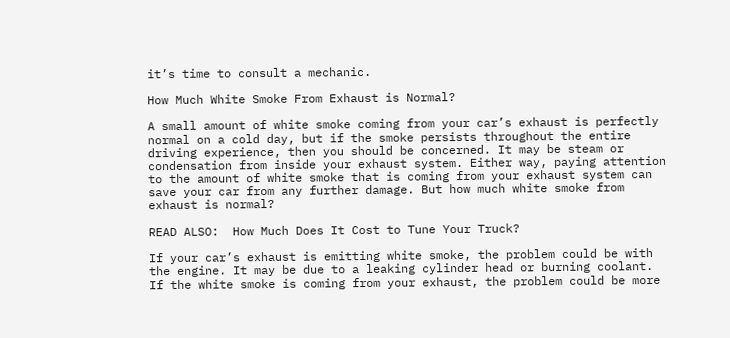it’s time to consult a mechanic.

How Much White Smoke From Exhaust is Normal?

A small amount of white smoke coming from your car’s exhaust is perfectly normal on a cold day, but if the smoke persists throughout the entire driving experience, then you should be concerned. It may be steam or condensation from inside your exhaust system. Either way, paying attention to the amount of white smoke that is coming from your exhaust system can save your car from any further damage. But how much white smoke from exhaust is normal?

READ ALSO:  How Much Does It Cost to Tune Your Truck?

If your car’s exhaust is emitting white smoke, the problem could be with the engine. It may be due to a leaking cylinder head or burning coolant. If the white smoke is coming from your exhaust, the problem could be more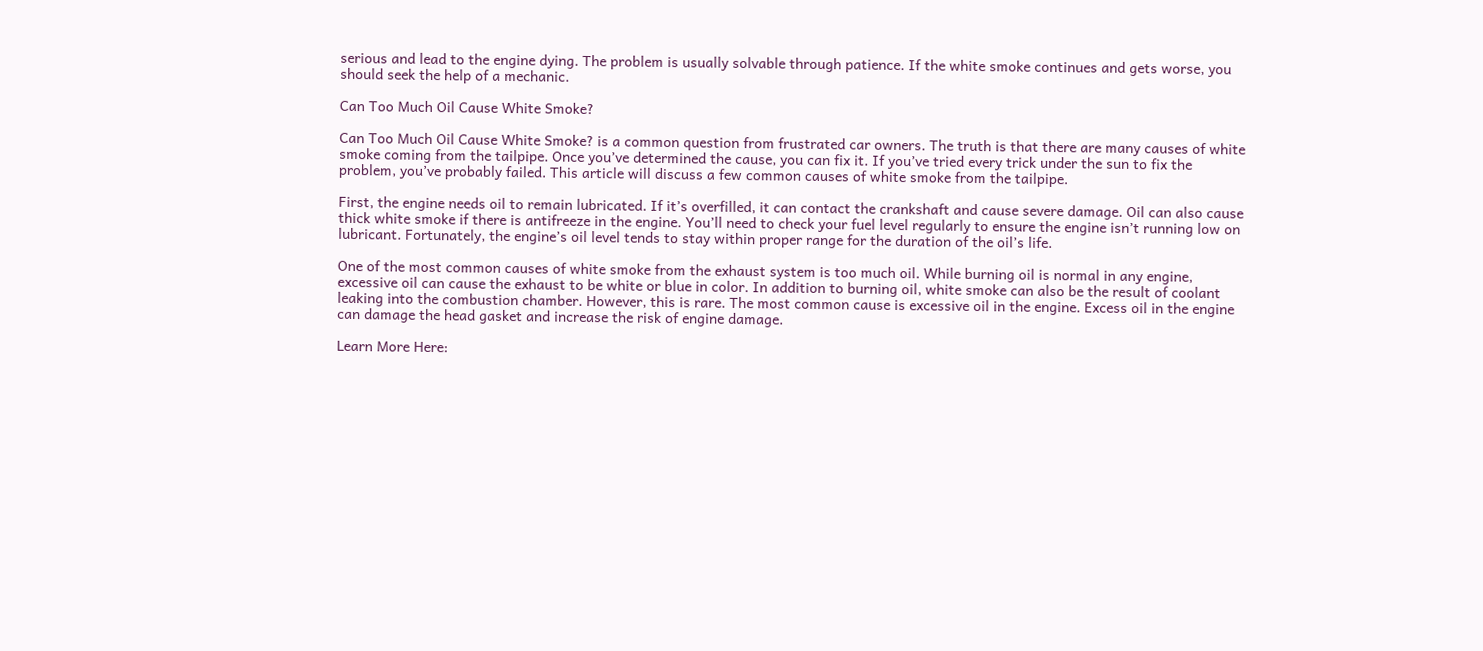serious and lead to the engine dying. The problem is usually solvable through patience. If the white smoke continues and gets worse, you should seek the help of a mechanic.

Can Too Much Oil Cause White Smoke?

Can Too Much Oil Cause White Smoke? is a common question from frustrated car owners. The truth is that there are many causes of white smoke coming from the tailpipe. Once you’ve determined the cause, you can fix it. If you’ve tried every trick under the sun to fix the problem, you’ve probably failed. This article will discuss a few common causes of white smoke from the tailpipe.

First, the engine needs oil to remain lubricated. If it’s overfilled, it can contact the crankshaft and cause severe damage. Oil can also cause thick white smoke if there is antifreeze in the engine. You’ll need to check your fuel level regularly to ensure the engine isn’t running low on lubricant. Fortunately, the engine’s oil level tends to stay within proper range for the duration of the oil’s life.

One of the most common causes of white smoke from the exhaust system is too much oil. While burning oil is normal in any engine, excessive oil can cause the exhaust to be white or blue in color. In addition to burning oil, white smoke can also be the result of coolant leaking into the combustion chamber. However, this is rare. The most common cause is excessive oil in the engine. Excess oil in the engine can damage the head gasket and increase the risk of engine damage.

Learn More Here: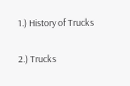1.) History of Trucks

2.) Trucks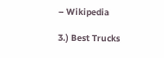– Wikipedia

3.) Best Trucks